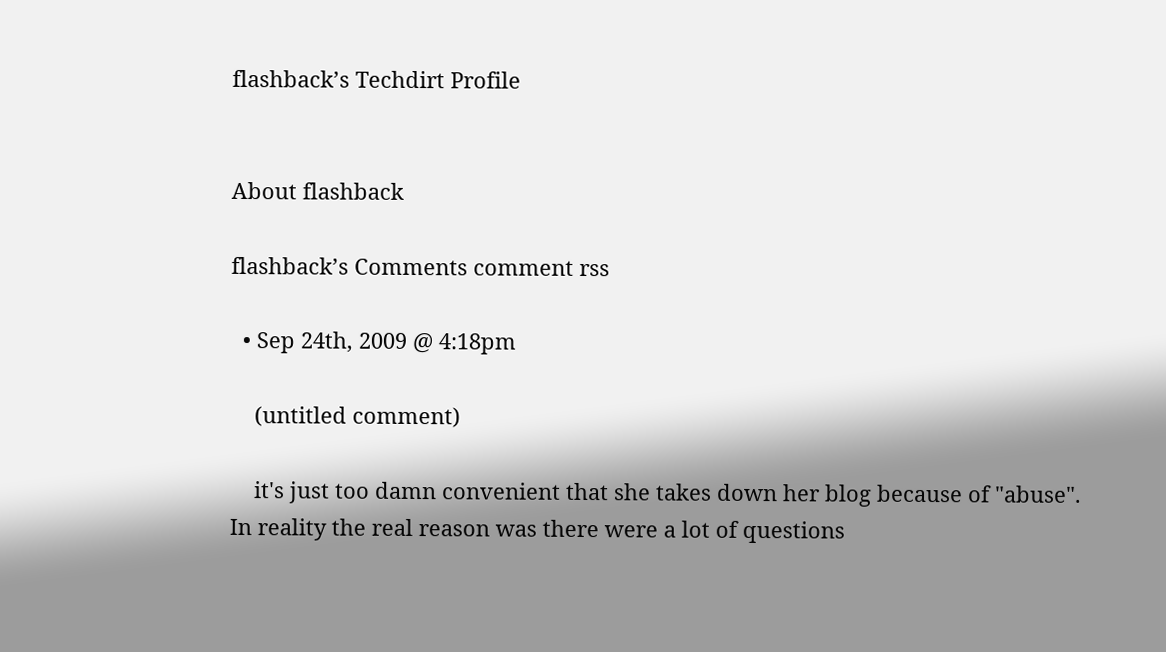flashback’s Techdirt Profile


About flashback

flashback’s Comments comment rss

  • Sep 24th, 2009 @ 4:18pm

    (untitled comment)

    it's just too damn convenient that she takes down her blog because of "abuse". In reality the real reason was there were a lot of questions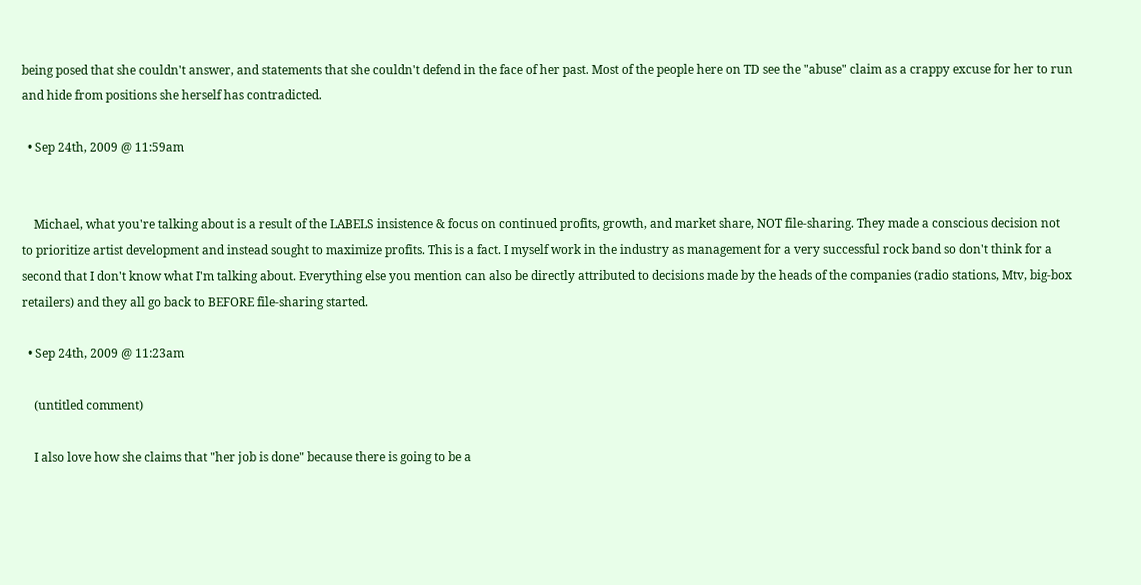being posed that she couldn't answer, and statements that she couldn't defend in the face of her past. Most of the people here on TD see the "abuse" claim as a crappy excuse for her to run and hide from positions she herself has contradicted.

  • Sep 24th, 2009 @ 11:59am


    Michael, what you're talking about is a result of the LABELS insistence & focus on continued profits, growth, and market share, NOT file-sharing. They made a conscious decision not to prioritize artist development and instead sought to maximize profits. This is a fact. I myself work in the industry as management for a very successful rock band so don't think for a second that I don't know what I'm talking about. Everything else you mention can also be directly attributed to decisions made by the heads of the companies (radio stations, Mtv, big-box retailers) and they all go back to BEFORE file-sharing started.

  • Sep 24th, 2009 @ 11:23am

    (untitled comment)

    I also love how she claims that "her job is done" because there is going to be a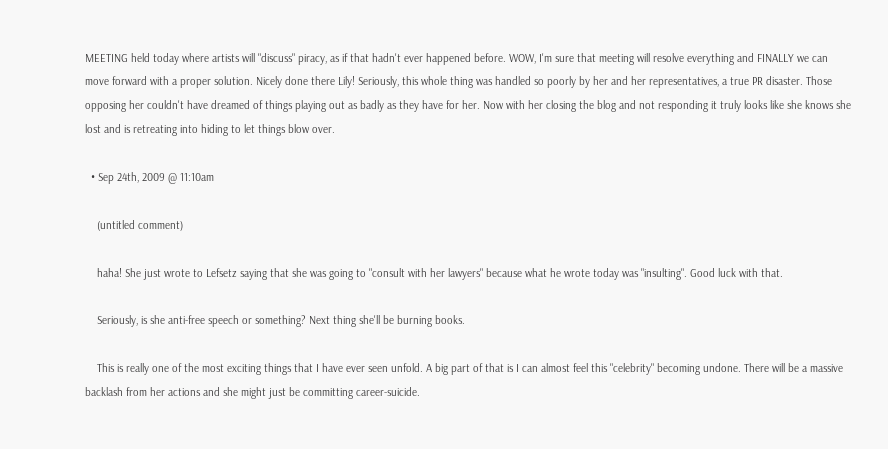MEETING held today where artists will "discuss" piracy, as if that hadn't ever happened before. WOW, I'm sure that meeting will resolve everything and FINALLY we can move forward with a proper solution. Nicely done there Lily! Seriously, this whole thing was handled so poorly by her and her representatives, a true PR disaster. Those opposing her couldn't have dreamed of things playing out as badly as they have for her. Now with her closing the blog and not responding it truly looks like she knows she lost and is retreating into hiding to let things blow over.

  • Sep 24th, 2009 @ 11:10am

    (untitled comment)

    haha! She just wrote to Lefsetz saying that she was going to "consult with her lawyers" because what he wrote today was "insulting". Good luck with that.

    Seriously, is she anti-free speech or something? Next thing she'll be burning books.

    This is really one of the most exciting things that I have ever seen unfold. A big part of that is I can almost feel this "celebrity" becoming undone. There will be a massive backlash from her actions and she might just be committing career-suicide.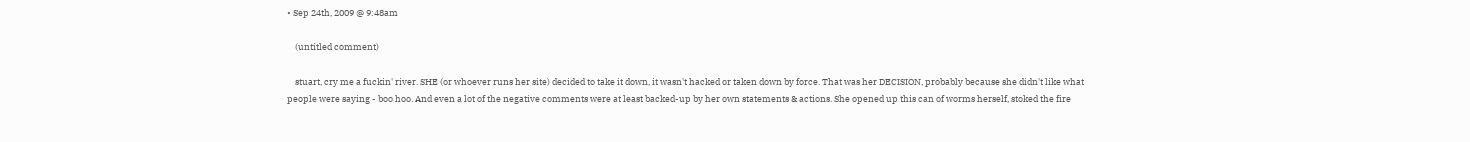• Sep 24th, 2009 @ 9:48am

    (untitled comment)

    stuart, cry me a fuckin' river. SHE (or whoever runs her site) decided to take it down, it wasn't hacked or taken down by force. That was her DECISION, probably because she didn't like what people were saying - boo hoo. And even a lot of the negative comments were at least backed-up by her own statements & actions. She opened up this can of worms herself, stoked the fire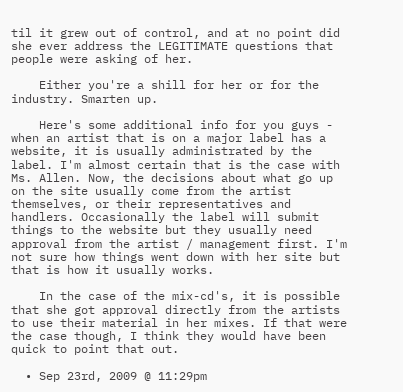til it grew out of control, and at no point did she ever address the LEGITIMATE questions that people were asking of her.

    Either you're a shill for her or for the industry. Smarten up.

    Here's some additional info for you guys - when an artist that is on a major label has a website, it is usually administrated by the label. I'm almost certain that is the case with Ms. Allen. Now, the decisions about what go up on the site usually come from the artist themselves, or their representatives and handlers. Occasionally the label will submit things to the website but they usually need approval from the artist / management first. I'm not sure how things went down with her site but that is how it usually works.

    In the case of the mix-cd's, it is possible that she got approval directly from the artists to use their material in her mixes. If that were the case though, I think they would have been quick to point that out.

  • Sep 23rd, 2009 @ 11:29pm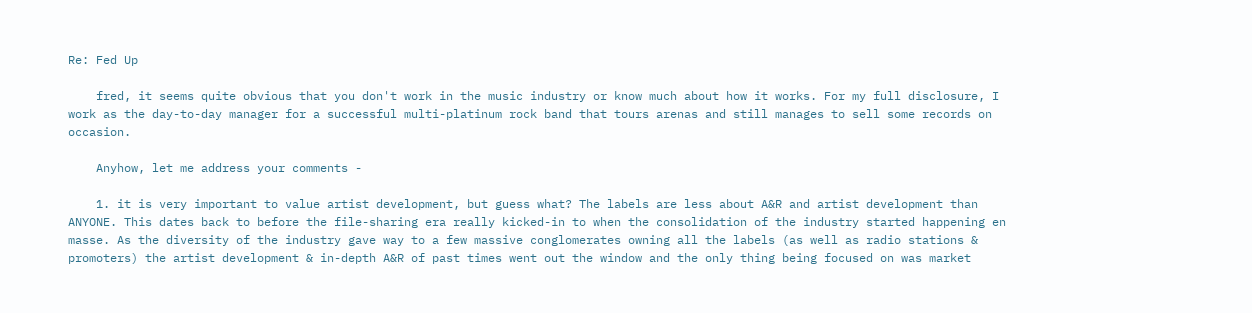Re: Fed Up

    fred, it seems quite obvious that you don't work in the music industry or know much about how it works. For my full disclosure, I work as the day-to-day manager for a successful multi-platinum rock band that tours arenas and still manages to sell some records on occasion.

    Anyhow, let me address your comments -

    1. it is very important to value artist development, but guess what? The labels are less about A&R and artist development than ANYONE. This dates back to before the file-sharing era really kicked-in to when the consolidation of the industry started happening en masse. As the diversity of the industry gave way to a few massive conglomerates owning all the labels (as well as radio stations & promoters) the artist development & in-depth A&R of past times went out the window and the only thing being focused on was market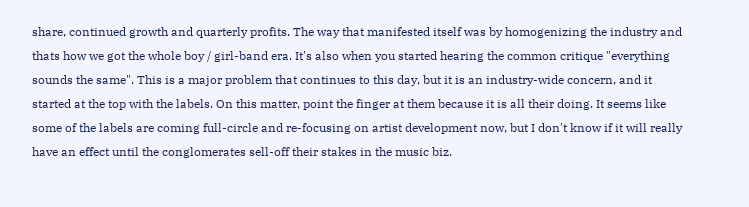share, continued growth and quarterly profits. The way that manifested itself was by homogenizing the industry and thats how we got the whole boy / girl-band era. It's also when you started hearing the common critique "everything sounds the same". This is a major problem that continues to this day, but it is an industry-wide concern, and it started at the top with the labels. On this matter, point the finger at them because it is all their doing. It seems like some of the labels are coming full-circle and re-focusing on artist development now, but I don't know if it will really have an effect until the conglomerates sell-off their stakes in the music biz.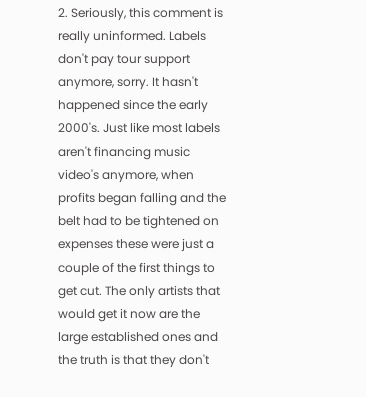2. Seriously, this comment is really uninformed. Labels don't pay tour support anymore, sorry. It hasn't happened since the early 2000's. Just like most labels aren't financing music video's anymore, when profits began falling and the belt had to be tightened on expenses these were just a couple of the first things to get cut. The only artists that would get it now are the large established ones and the truth is that they don't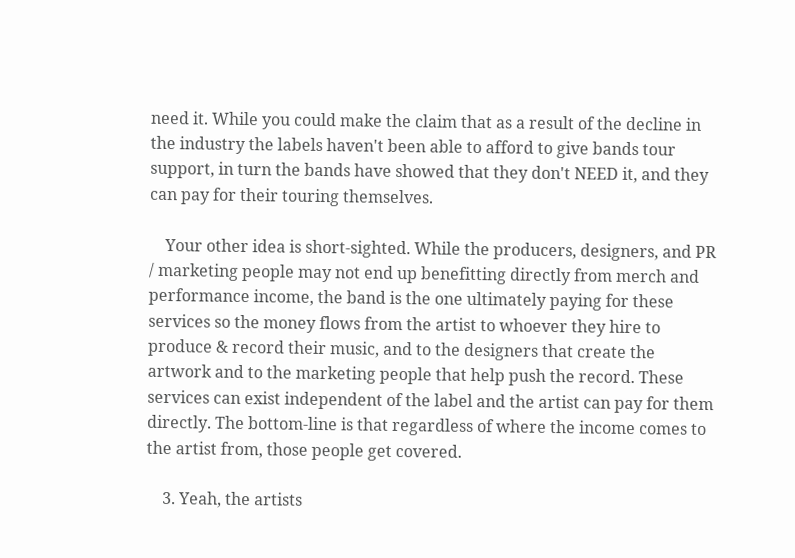need it. While you could make the claim that as a result of the decline in the industry the labels haven't been able to afford to give bands tour support, in turn the bands have showed that they don't NEED it, and they can pay for their touring themselves.

    Your other idea is short-sighted. While the producers, designers, and PR / marketing people may not end up benefitting directly from merch and performance income, the band is the one ultimately paying for these services so the money flows from the artist to whoever they hire to produce & record their music, and to the designers that create the artwork and to the marketing people that help push the record. These services can exist independent of the label and the artist can pay for them directly. The bottom-line is that regardless of where the income comes to the artist from, those people get covered.

    3. Yeah, the artists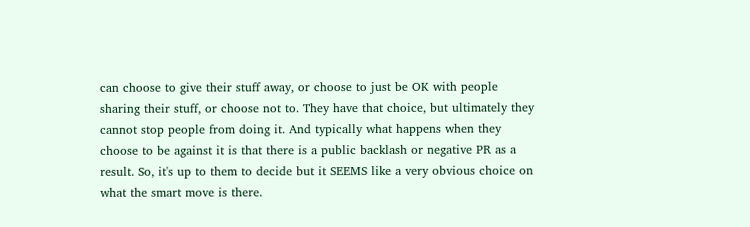can choose to give their stuff away, or choose to just be OK with people sharing their stuff, or choose not to. They have that choice, but ultimately they cannot stop people from doing it. And typically what happens when they choose to be against it is that there is a public backlash or negative PR as a result. So, it's up to them to decide but it SEEMS like a very obvious choice on what the smart move is there.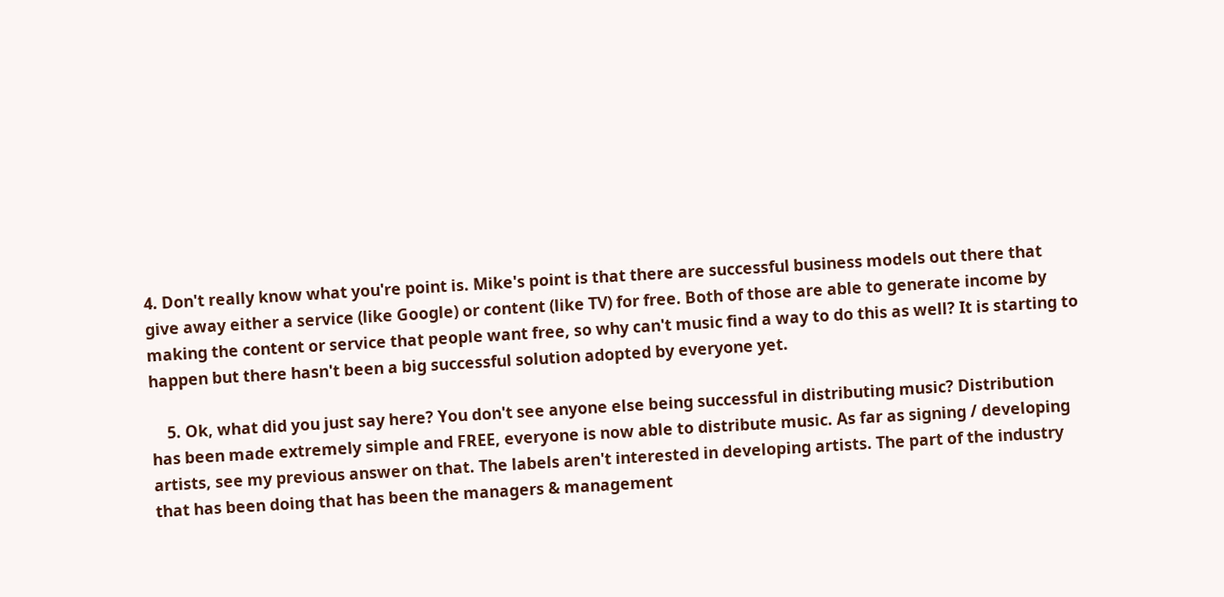4. Don't really know what you're point is. Mike's point is that there are successful business models out there that give away either a service (like Google) or content (like TV) for free. Both of those are able to generate income by making the content or service that people want free, so why can't music find a way to do this as well? It is starting to happen but there hasn't been a big successful solution adopted by everyone yet.

    5. Ok, what did you just say here? You don't see anyone else being successful in distributing music? Distribution has been made extremely simple and FREE, everyone is now able to distribute music. As far as signing / developing artists, see my previous answer on that. The labels aren't interested in developing artists. The part of the industry that has been doing that has been the managers & management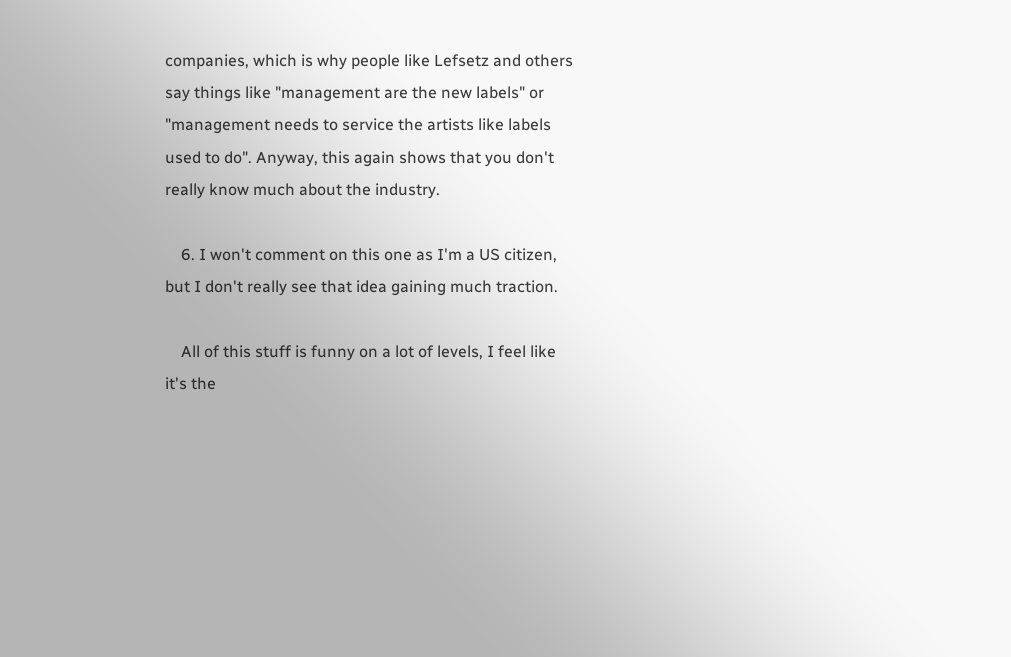companies, which is why people like Lefsetz and others say things like "management are the new labels" or "management needs to service the artists like labels used to do". Anyway, this again shows that you don't really know much about the industry.

    6. I won't comment on this one as I'm a US citizen, but I don't really see that idea gaining much traction.

    All of this stuff is funny on a lot of levels, I feel like it's the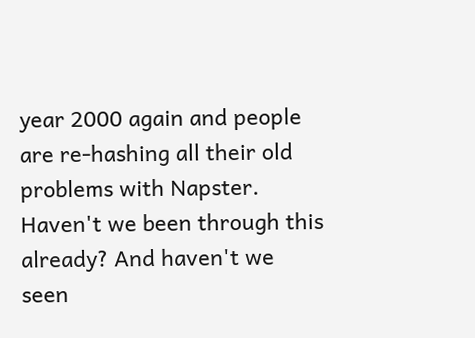year 2000 again and people are re-hashing all their old problems with Napster. Haven't we been through this already? And haven't we seen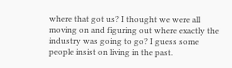where that got us? I thought we were all moving on and figuring out where exactly the industry was going to go? I guess some people insist on living in the past.